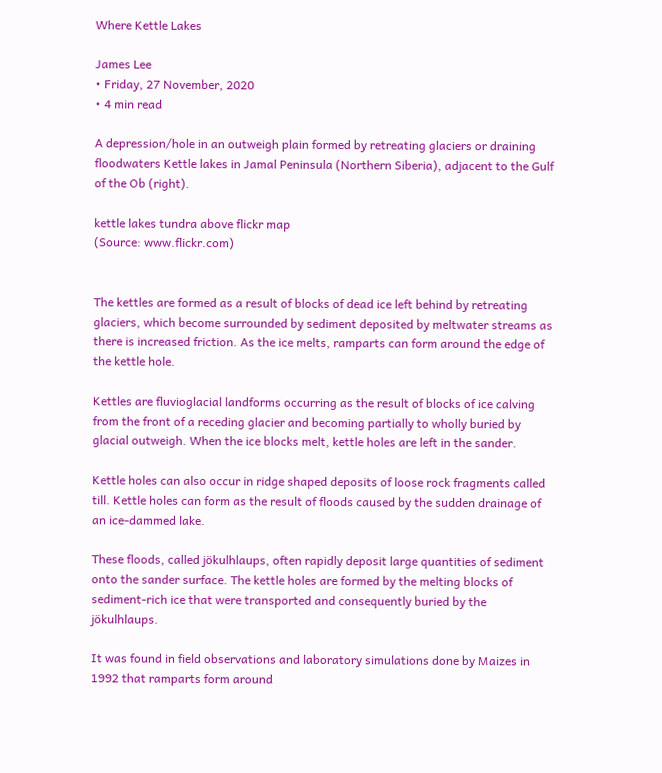Where Kettle Lakes

James Lee
• Friday, 27 November, 2020
• 4 min read

A depression/hole in an outweigh plain formed by retreating glaciers or draining floodwaters Kettle lakes in Jamal Peninsula (Northern Siberia), adjacent to the Gulf of the Ob (right).

kettle lakes tundra above flickr map
(Source: www.flickr.com)


The kettles are formed as a result of blocks of dead ice left behind by retreating glaciers, which become surrounded by sediment deposited by meltwater streams as there is increased friction. As the ice melts, ramparts can form around the edge of the kettle hole.

Kettles are fluvioglacial landforms occurring as the result of blocks of ice calving from the front of a receding glacier and becoming partially to wholly buried by glacial outweigh. When the ice blocks melt, kettle holes are left in the sander.

Kettle holes can also occur in ridge shaped deposits of loose rock fragments called till. Kettle holes can form as the result of floods caused by the sudden drainage of an ice-dammed lake.

These floods, called jökulhlaups, often rapidly deposit large quantities of sediment onto the sander surface. The kettle holes are formed by the melting blocks of sediment-rich ice that were transported and consequently buried by the jökulhlaups.

It was found in field observations and laboratory simulations done by Maizes in 1992 that ramparts form around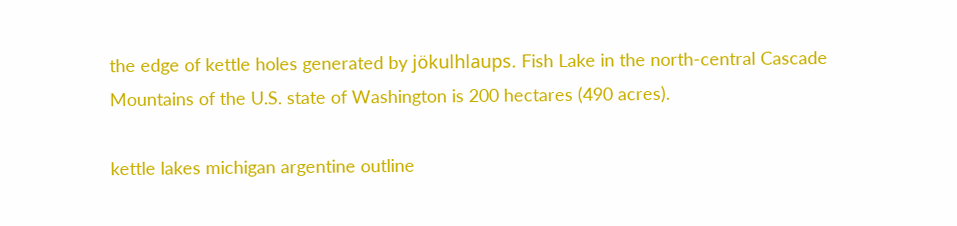the edge of kettle holes generated by jökulhlaups. Fish Lake in the north-central Cascade Mountains of the U.S. state of Washington is 200 hectares (490 acres).

kettle lakes michigan argentine outline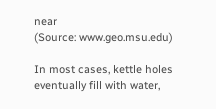near
(Source: www.geo.msu.edu)

In most cases, kettle holes eventually fill with water,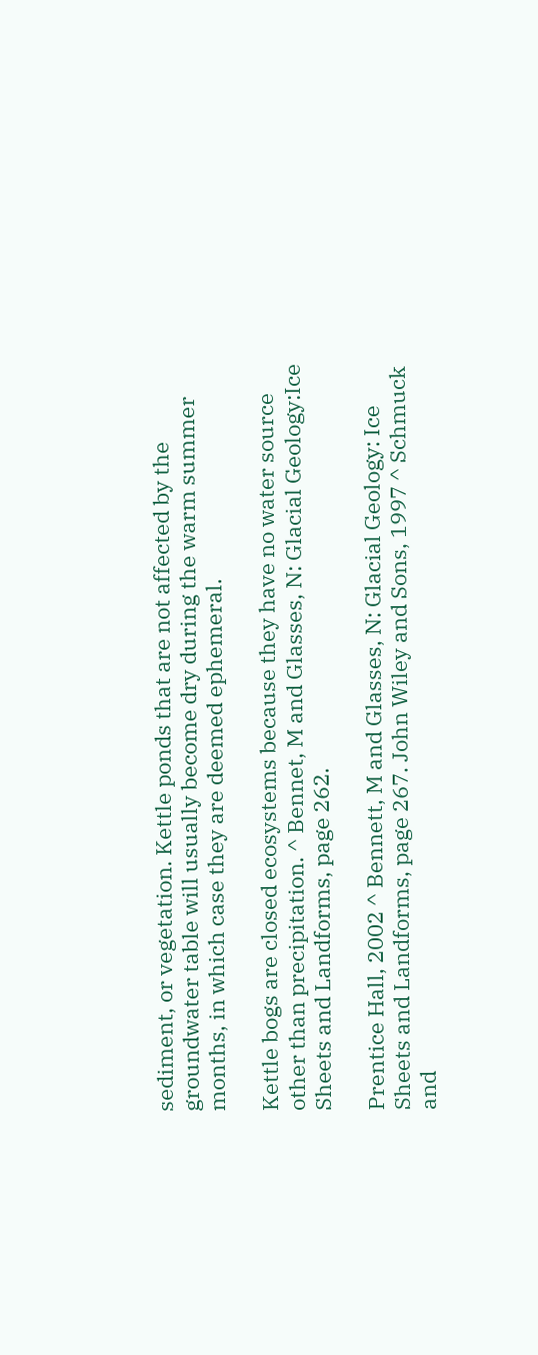sediment, or vegetation. Kettle ponds that are not affected by the groundwater table will usually become dry during the warm summer months, in which case they are deemed ephemeral.

Kettle bogs are closed ecosystems because they have no water source other than precipitation. ^ Bennet, M and Glasses, N: Glacial Geology:Ice Sheets and Landforms, page 262.

Prentice Hall, 2002 ^ Bennett, M and Glasses, N: Glacial Geology: Ice Sheets and Landforms, page 267. John Wiley and Sons, 1997 ^ Schmuck and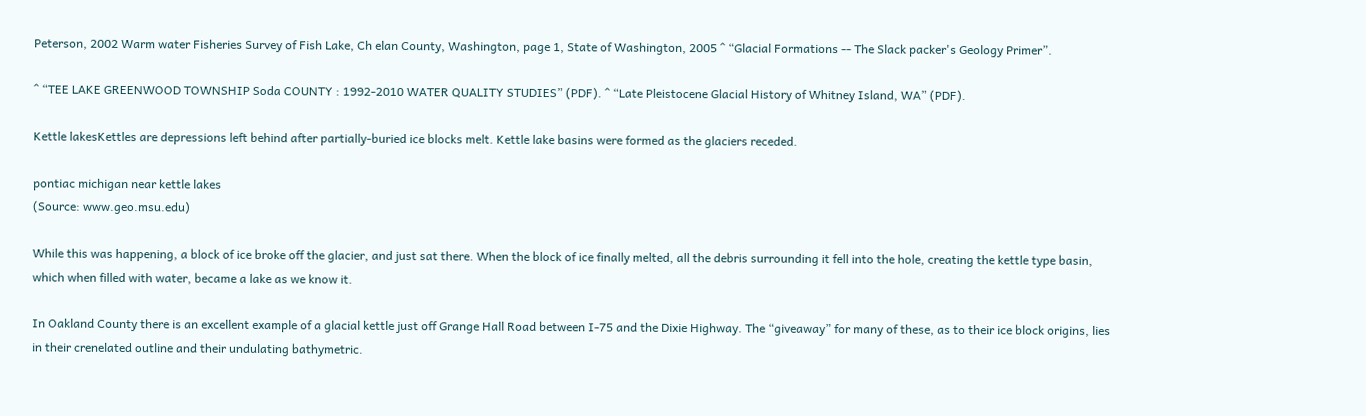Peterson, 2002 Warm water Fisheries Survey of Fish Lake, Ch elan County, Washington, page 1, State of Washington, 2005 ^ “Glacial Formations -- The Slack packer's Geology Primer”.

^ “TEE LAKE GREENWOOD TOWNSHIP Soda COUNTY : 1992-2010 WATER QUALITY STUDIES” (PDF). ^ “Late Pleistocene Glacial History of Whitney Island, WA” (PDF).

Kettle lakesKettles are depressions left behind after partially-buried ice blocks melt. Kettle lake basins were formed as the glaciers receded.

pontiac michigan near kettle lakes
(Source: www.geo.msu.edu)

While this was happening, a block of ice broke off the glacier, and just sat there. When the block of ice finally melted, all the debris surrounding it fell into the hole, creating the kettle type basin, which when filled with water, became a lake as we know it.

In Oakland County there is an excellent example of a glacial kettle just off Grange Hall Road between I-75 and the Dixie Highway. The “giveaway” for many of these, as to their ice block origins, lies in their crenelated outline and their undulating bathymetric.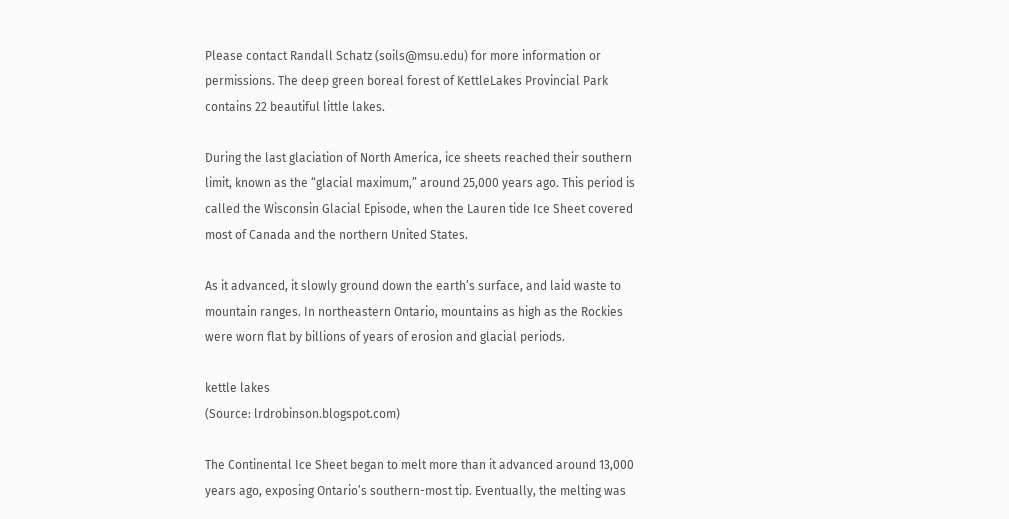Please contact Randall Schatz (soils@msu.edu) for more information or permissions. The deep green boreal forest of KettleLakes Provincial Park contains 22 beautiful little lakes.

During the last glaciation of North America, ice sheets reached their southern limit, known as the “glacial maximum,” around 25,000 years ago. This period is called the Wisconsin Glacial Episode, when the Lauren tide Ice Sheet covered most of Canada and the northern United States.

As it advanced, it slowly ground down the earth’s surface, and laid waste to mountain ranges. In northeastern Ontario, mountains as high as the Rockies were worn flat by billions of years of erosion and glacial periods.

kettle lakes
(Source: lrdrobinson.blogspot.com)

The Continental Ice Sheet began to melt more than it advanced around 13,000 years ago, exposing Ontario’s southern-most tip. Eventually, the melting was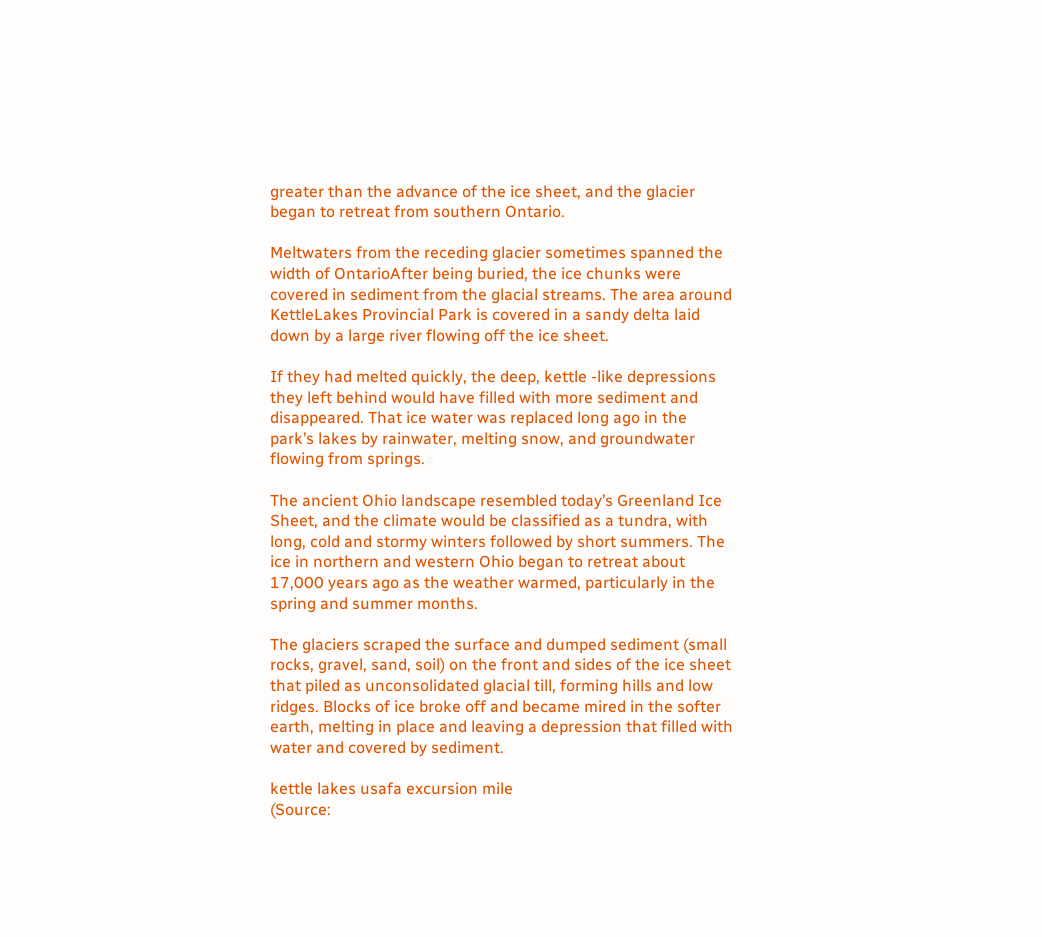greater than the advance of the ice sheet, and the glacier began to retreat from southern Ontario.

Meltwaters from the receding glacier sometimes spanned the width of OntarioAfter being buried, the ice chunks were covered in sediment from the glacial streams. The area around KettleLakes Provincial Park is covered in a sandy delta laid down by a large river flowing off the ice sheet.

If they had melted quickly, the deep, kettle -like depressions they left behind would have filled with more sediment and disappeared. That ice water was replaced long ago in the park’s lakes by rainwater, melting snow, and groundwater flowing from springs.

The ancient Ohio landscape resembled today’s Greenland Ice Sheet, and the climate would be classified as a tundra, with long, cold and stormy winters followed by short summers. The ice in northern and western Ohio began to retreat about 17,000 years ago as the weather warmed, particularly in the spring and summer months.

The glaciers scraped the surface and dumped sediment (small rocks, gravel, sand, soil) on the front and sides of the ice sheet that piled as unconsolidated glacial till, forming hills and low ridges. Blocks of ice broke off and became mired in the softer earth, melting in place and leaving a depression that filled with water and covered by sediment.

kettle lakes usafa excursion mile
(Source: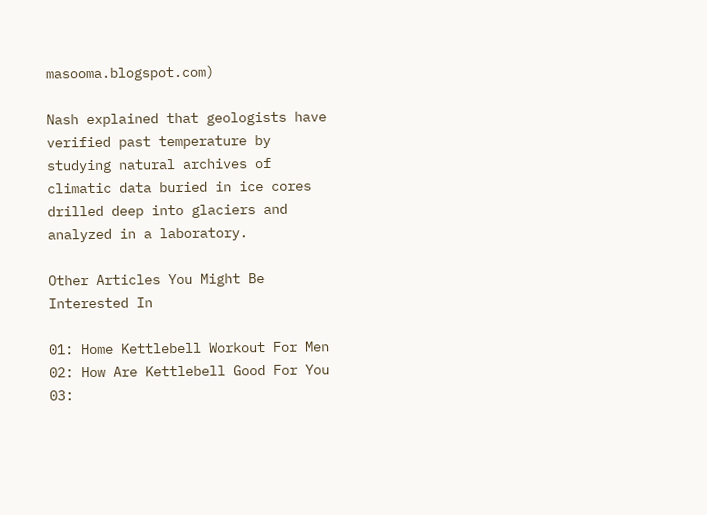masooma.blogspot.com)

Nash explained that geologists have verified past temperature by studying natural archives of climatic data buried in ice cores drilled deep into glaciers and analyzed in a laboratory.

Other Articles You Might Be Interested In

01: Home Kettlebell Workout For Men
02: How Are Kettlebell Good For You
03: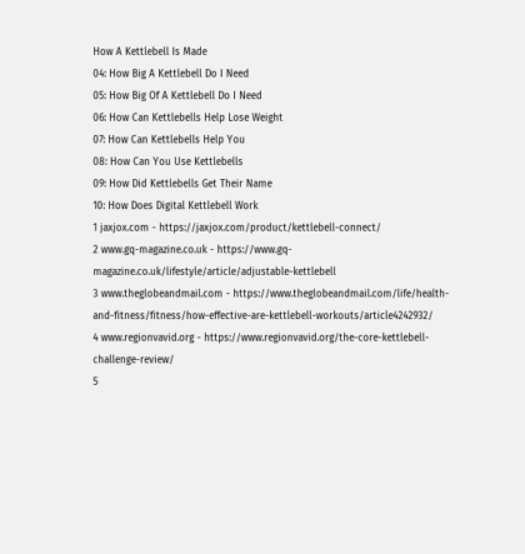How A Kettlebell Is Made
04: How Big A Kettlebell Do I Need
05: How Big Of A Kettlebell Do I Need
06: How Can Kettlebells Help Lose Weight
07: How Can Kettlebells Help You
08: How Can You Use Kettlebells
09: How Did Kettlebells Get Their Name
10: How Does Digital Kettlebell Work
1 jaxjox.com - https://jaxjox.com/product/kettlebell-connect/
2 www.gq-magazine.co.uk - https://www.gq-magazine.co.uk/lifestyle/article/adjustable-kettlebell
3 www.theglobeandmail.com - https://www.theglobeandmail.com/life/health-and-fitness/fitness/how-effective-are-kettlebell-workouts/article4242932/
4 www.regionvavid.org - https://www.regionvavid.org/the-core-kettlebell-challenge-review/
5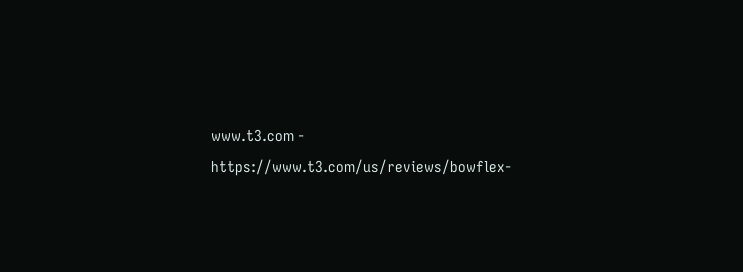www.t3.com - https://www.t3.com/us/reviews/bowflex-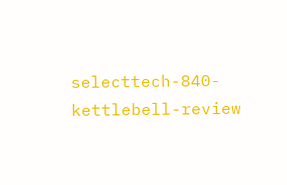selecttech-840-kettlebell-review